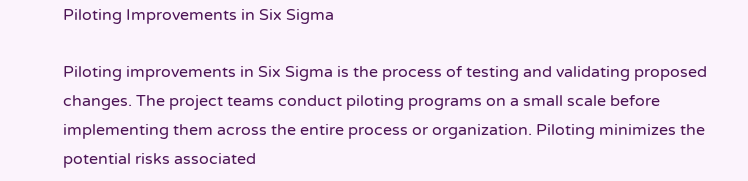Piloting Improvements in Six Sigma

Piloting improvements in Six Sigma is the process of testing and validating proposed changes. The project teams conduct piloting programs on a small scale before implementing them across the entire process or organization. Piloting minimizes the potential risks associated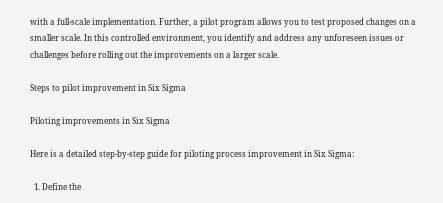with a full-scale implementation. Further, a pilot program allows you to test proposed changes on a smaller scale. In this controlled environment, you identify and address any unforeseen issues or challenges before rolling out the improvements on a larger scale.

Steps to pilot improvement in Six Sigma

Piloting improvements in Six Sigma

Here is a detailed step-by-step guide for piloting process improvement in Six Sigma:

  1. Define the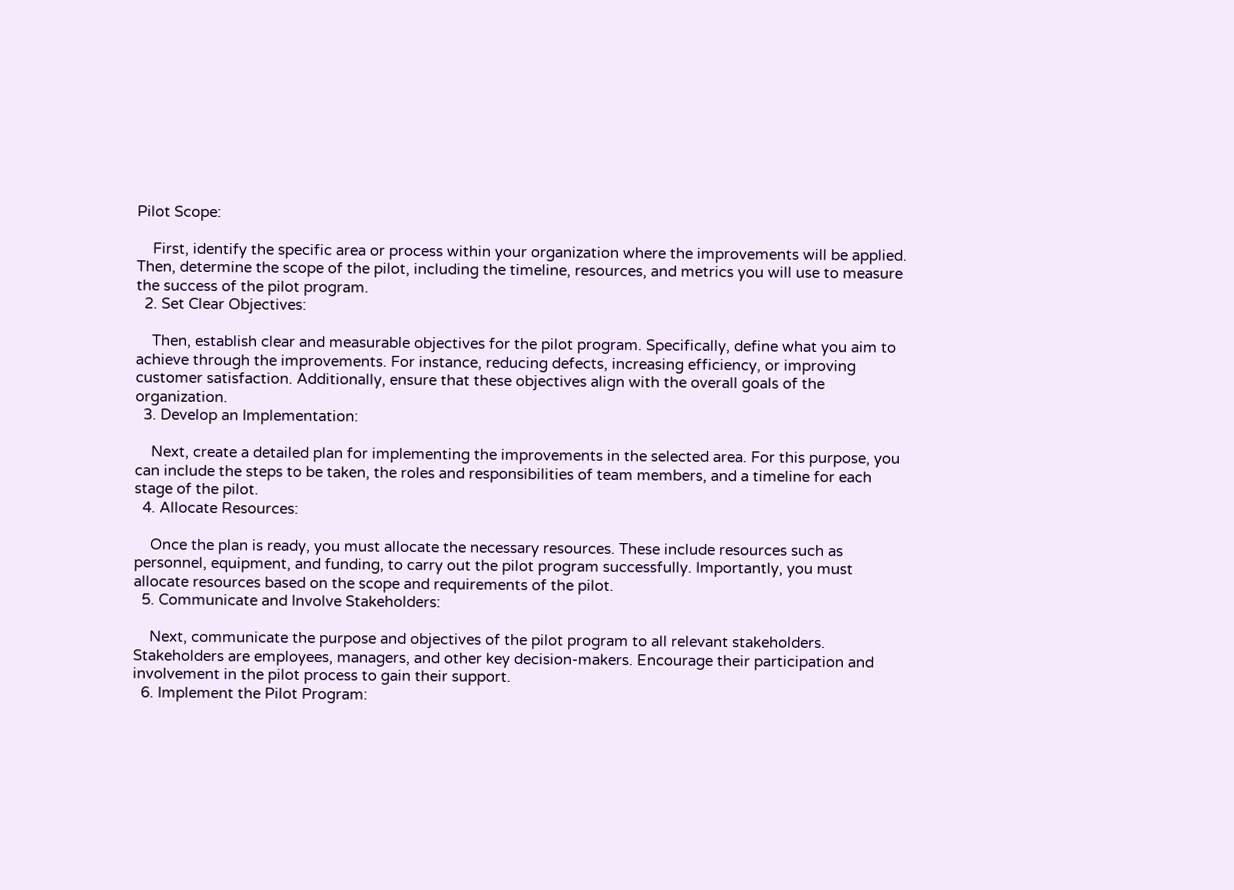Pilot Scope:

    First, identify the specific area or process within your organization where the improvements will be applied. Then, determine the scope of the pilot, including the timeline, resources, and metrics you will use to measure the success of the pilot program.
  2. Set Clear Objectives:

    Then, establish clear and measurable objectives for the pilot program. Specifically, define what you aim to achieve through the improvements. For instance, reducing defects, increasing efficiency, or improving customer satisfaction. Additionally, ensure that these objectives align with the overall goals of the organization.
  3. Develop an Implementation:

    Next, create a detailed plan for implementing the improvements in the selected area. For this purpose, you can include the steps to be taken, the roles and responsibilities of team members, and a timeline for each stage of the pilot.
  4. Allocate Resources:

    Once the plan is ready, you must allocate the necessary resources. These include resources such as personnel, equipment, and funding, to carry out the pilot program successfully. Importantly, you must allocate resources based on the scope and requirements of the pilot.
  5. Communicate and Involve Stakeholders:

    Next, communicate the purpose and objectives of the pilot program to all relevant stakeholders. Stakeholders are employees, managers, and other key decision-makers. Encourage their participation and involvement in the pilot process to gain their support.
  6. Implement the Pilot Program: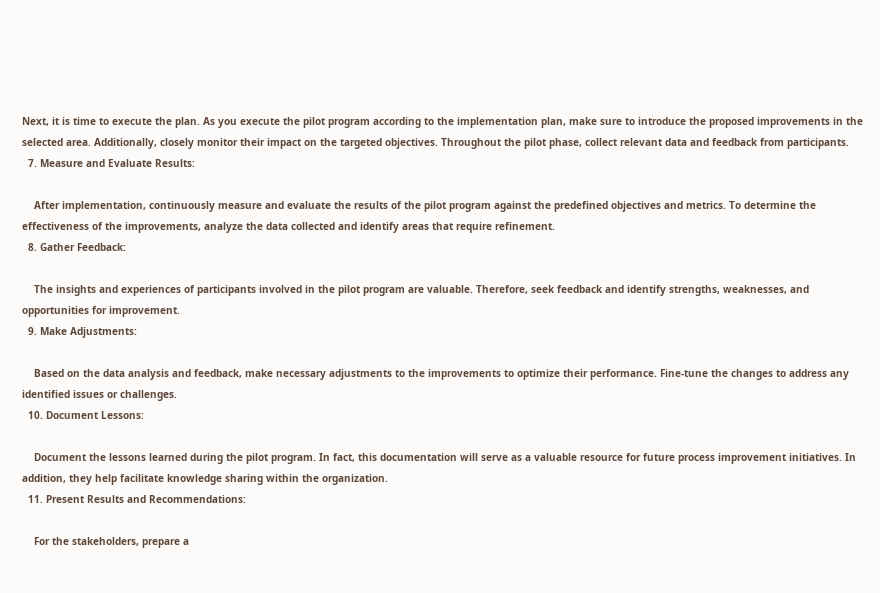Next, it is time to execute the plan. As you execute the pilot program according to the implementation plan, make sure to introduce the proposed improvements in the selected area. Additionally, closely monitor their impact on the targeted objectives. Throughout the pilot phase, collect relevant data and feedback from participants.
  7. Measure and Evaluate Results:

    After implementation, continuously measure and evaluate the results of the pilot program against the predefined objectives and metrics. To determine the effectiveness of the improvements, analyze the data collected and identify areas that require refinement.
  8. Gather Feedback:

    The insights and experiences of participants involved in the pilot program are valuable. Therefore, seek feedback and identify strengths, weaknesses, and opportunities for improvement.
  9. Make Adjustments:

    Based on the data analysis and feedback, make necessary adjustments to the improvements to optimize their performance. Fine-tune the changes to address any identified issues or challenges.
  10. Document Lessons:

    Document the lessons learned during the pilot program. In fact, this documentation will serve as a valuable resource for future process improvement initiatives. In addition, they help facilitate knowledge sharing within the organization.
  11. Present Results and Recommendations:

    For the stakeholders, prepare a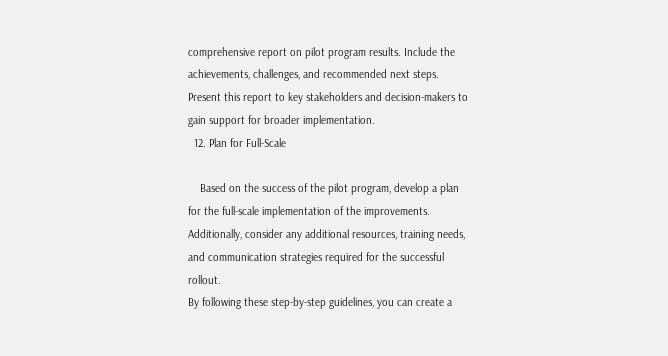comprehensive report on pilot program results. Include the achievements, challenges, and recommended next steps. Present this report to key stakeholders and decision-makers to gain support for broader implementation.
  12. Plan for Full-Scale

    Based on the success of the pilot program, develop a plan for the full-scale implementation of the improvements. Additionally, consider any additional resources, training needs, and communication strategies required for the successful rollout.
By following these step-by-step guidelines, you can create a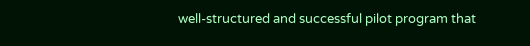well-structured and successful pilot program that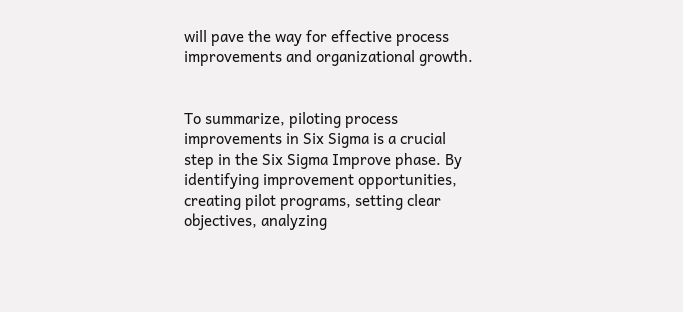will pave the way for effective process improvements and organizational growth.


To summarize, piloting process improvements in Six Sigma is a crucial step in the Six Sigma Improve phase. By identifying improvement opportunities, creating pilot programs, setting clear objectives, analyzing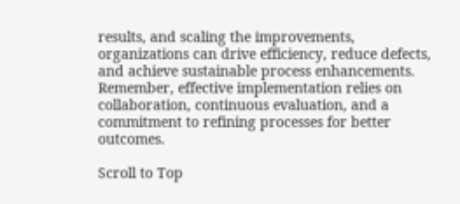results, and scaling the improvements, organizations can drive efficiency, reduce defects, and achieve sustainable process enhancements. Remember, effective implementation relies on collaboration, continuous evaluation, and a commitment to refining processes for better outcomes.

Scroll to Top